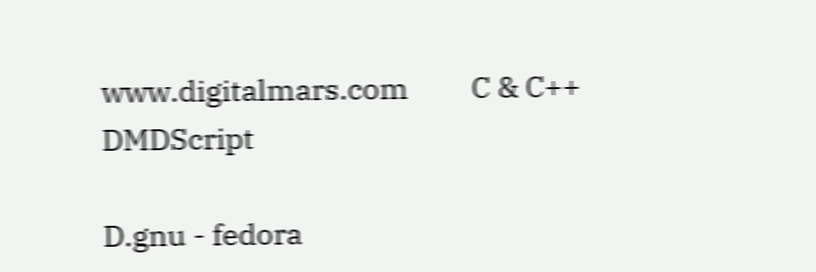www.digitalmars.com         C & C++   DMDScript

D.gnu - fedora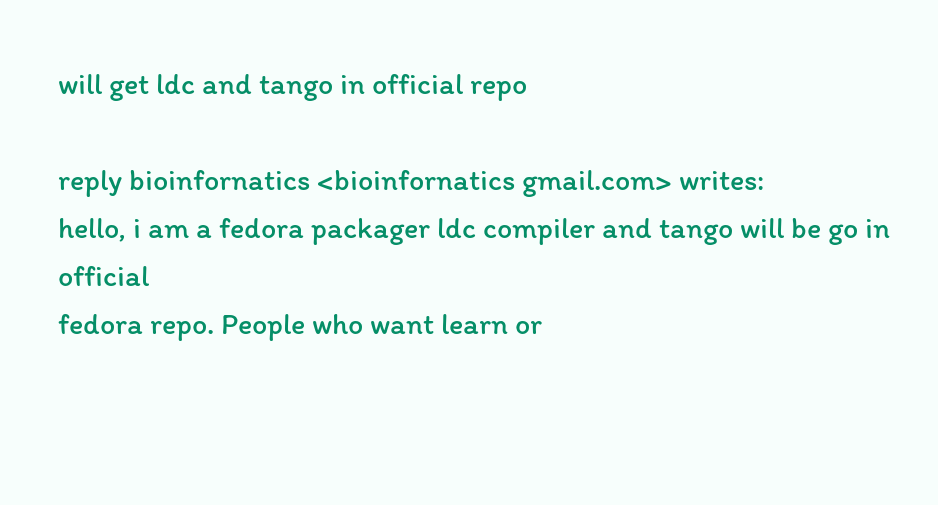will get ldc and tango in official repo

reply bioinfornatics <bioinfornatics gmail.com> writes:
hello, i am a fedora packager ldc compiler and tango will be go in official
fedora repo. People who want learn or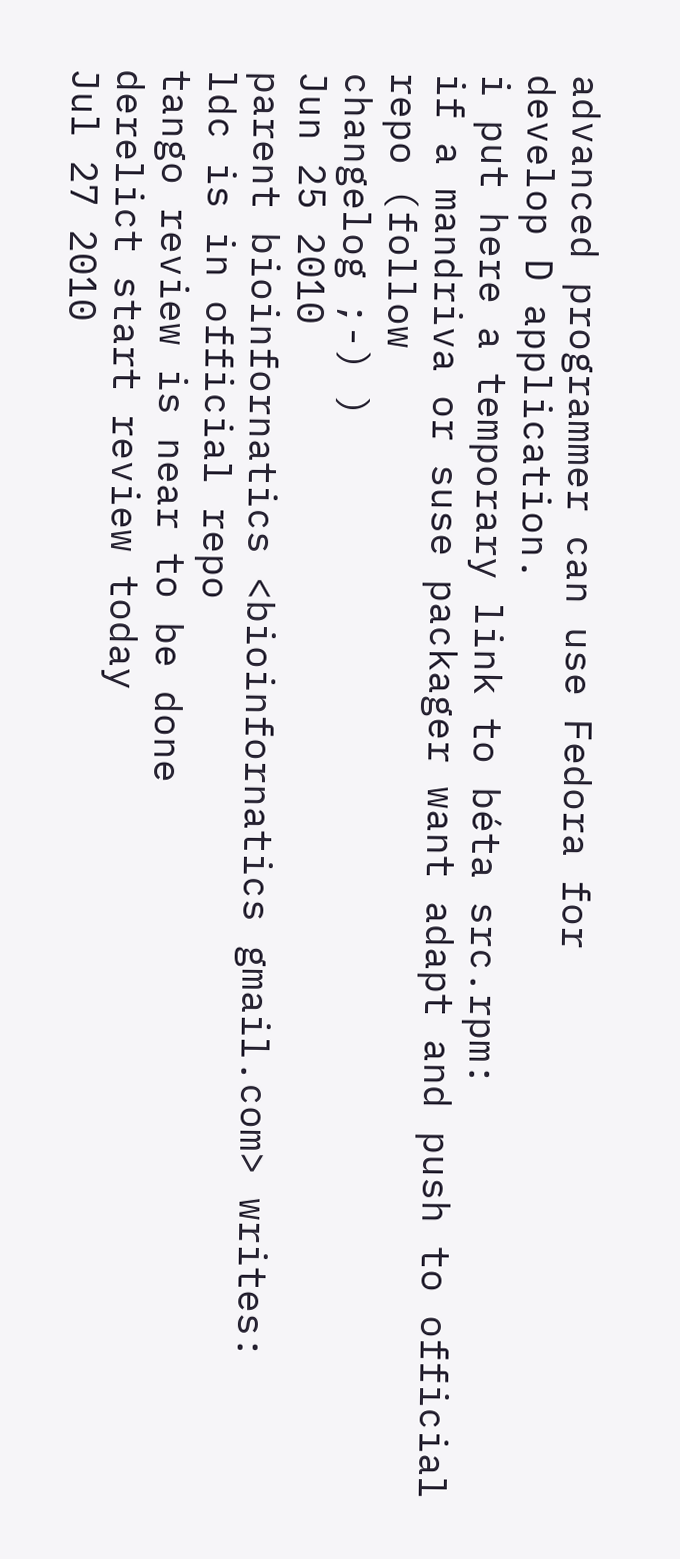advanced programmer can use Fedora for
develop D application.
i put here a temporary link to béta src.rpm:
if a mandriva or suse packager want adapt and push to official repo (follow
changelog ;-) )
Jun 25 2010
parent bioinfornatics <bioinfornatics gmail.com> writes:
ldc is in official repo
tango review is near to be done
derelict start review today
Jul 27 2010